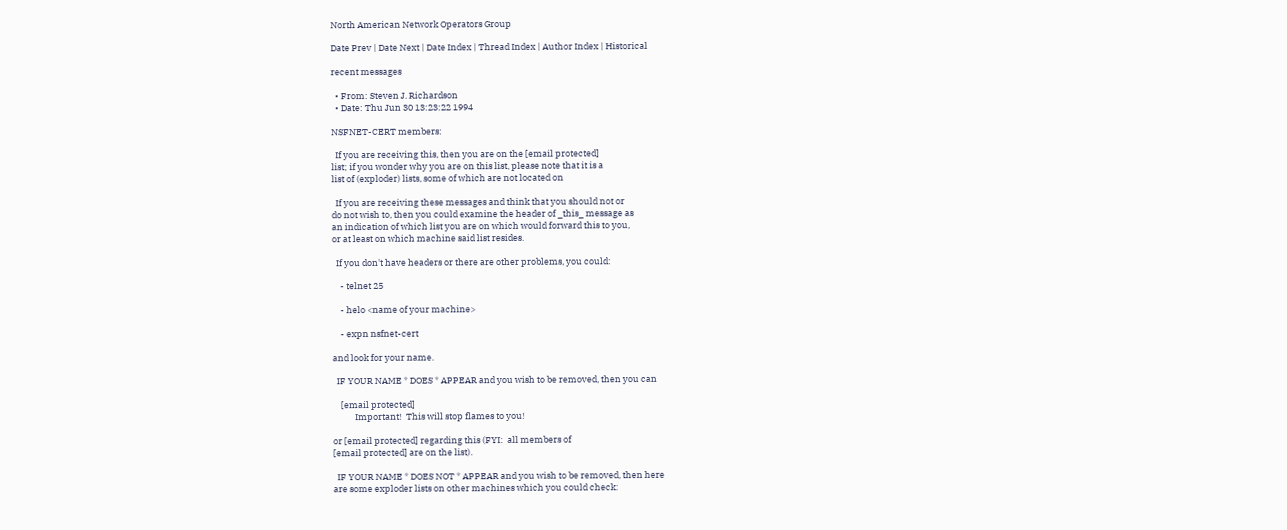North American Network Operators Group

Date Prev | Date Next | Date Index | Thread Index | Author Index | Historical

recent messages

  • From: Steven J. Richardson
  • Date: Thu Jun 30 13:23:22 1994

NSFNET-CERT members:

  If you are receiving this, then you are on the [email protected]
list; if you wonder why you are on this list, please note that it is a
list of (exploder) lists, some of which are not located on

  If you are receiving these messages and think that you should not or
do not wish to, then you could examine the header of _this_ message as
an indication of which list you are on which would forward this to you,
or at least on which machine said list resides.

  If you don't have headers or there are other problems, you could:

    - telnet 25

    - helo <name of your machine>

    - expn nsfnet-cert

and look for your name.

  IF YOUR NAME * DOES * APPEAR and you wish to be removed, then you can

    [email protected]
           Important!  This will stop flames to you!

or [email protected] regarding this (FYI:  all members of
[email protected] are on the list).

  IF YOUR NAME * DOES NOT * APPEAR and you wish to be removed, then here
are some exploder lists on other machines which you could check: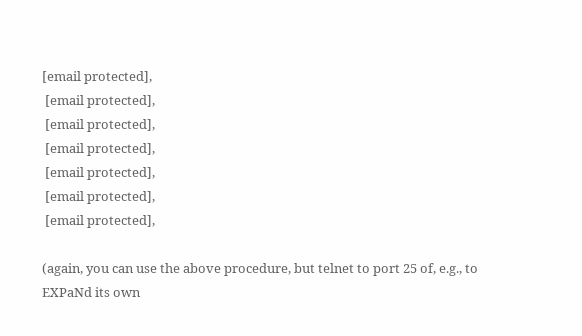[email protected],
 [email protected],
 [email protected],
 [email protected],
 [email protected],
 [email protected],
 [email protected],

(again, you can use the above procedure, but telnet to port 25 of, e.g., to EXPaNd its own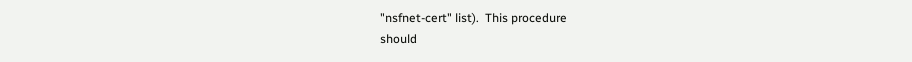"nsfnet-cert" list).  This procedure
should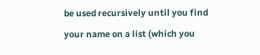be used recursively until you find your name on a list (which you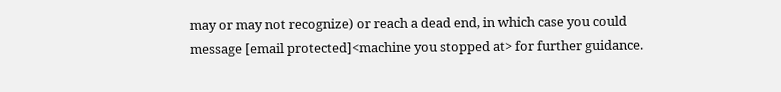may or may not recognize) or reach a dead end, in which case you could
message [email protected]<machine you stopped at> for further guidance.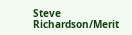Steve Richardson/Merit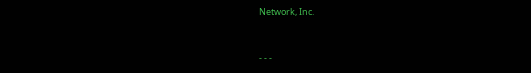Network, Inc.


- - -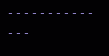- - - - - - - - - - - - - -